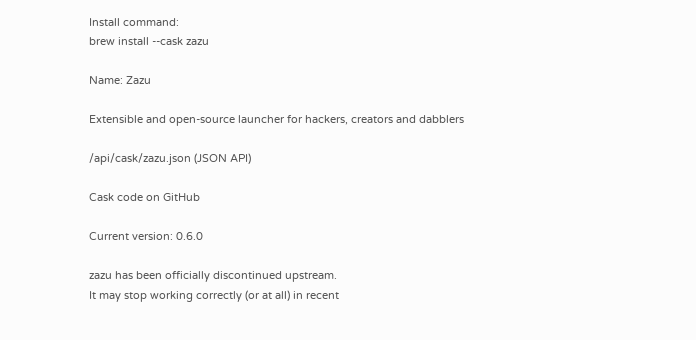Install command:
brew install --cask zazu

Name: Zazu

Extensible and open-source launcher for hackers, creators and dabblers

/api/cask/zazu.json (JSON API)

Cask code on GitHub

Current version: 0.6.0

zazu has been officially discontinued upstream.
It may stop working correctly (or at all) in recent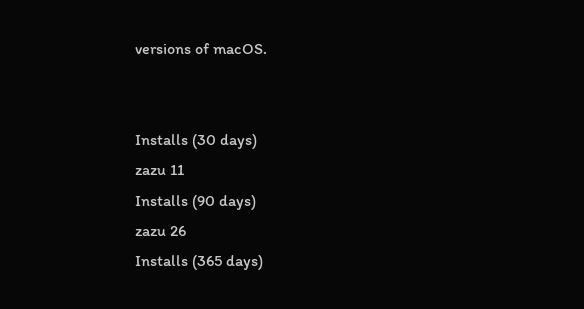versions of macOS.


Installs (30 days)
zazu 11
Installs (90 days)
zazu 26
Installs (365 days)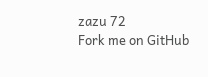zazu 72
Fork me on GitHub